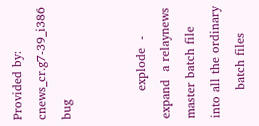Provided by: cnews_cr.g7-39_i386 bug


       explode  -  expand  a relaynews master batch file into all the ordinary
       batch files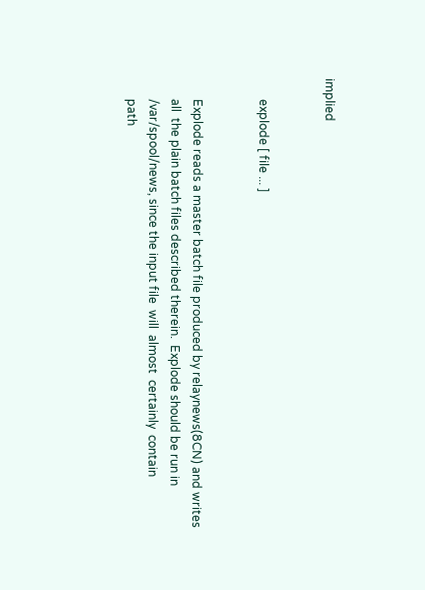implied


       explode [ file ... ]


       Explode reads a master batch file produced by relaynews(8CN) and writes
       all  the plain batch files described therein.  Explode should be run in
       /var/spool/news, since the input file  will  almost  certainly  contain
       path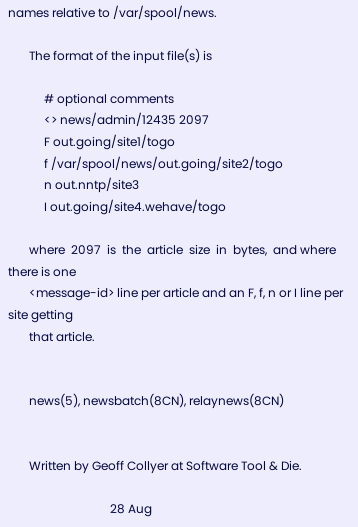names relative to /var/spool/news.

       The format of the input file(s) is

            # optional comments
            <> news/admin/12435 2097
            F out.going/site1/togo
            f /var/spool/news/out.going/site2/togo
            n out.nntp/site3
            I out.going/site4.wehave/togo

       where  2097  is  the  article  size  in  bytes,  and where there is one
       <message-id> line per article and an F, f, n or I line per site getting
       that article.


       news(5), newsbatch(8CN), relaynews(8CN)


       Written by Geoff Collyer at Software Tool & Die.

                                  28 Aug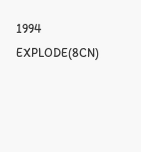1994                     EXPLODE(8CN)